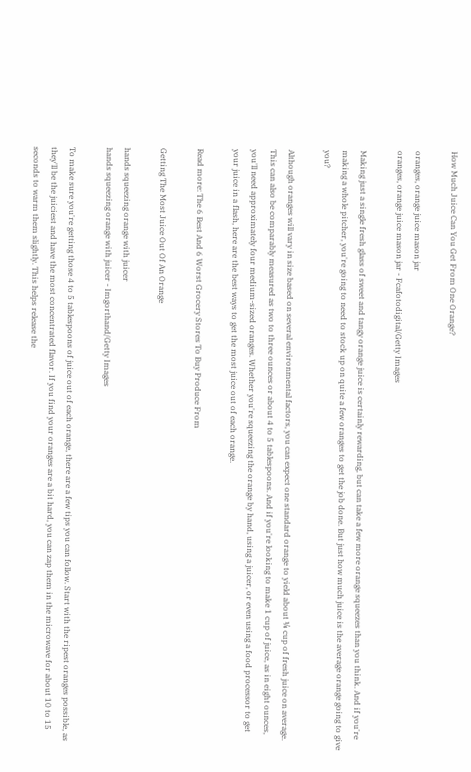How Much Juice Can You Get From One Orange?

oranges, orange juice mason jar
oranges, orange juice mason jar - Fcafotodigital/Getty Images

Making just a single fresh glass of sweet and tangy orange juice is certainly rewarding, but can take a few more orange squeezes than you think. And if you're making a whole pitcher, you're going to need to stock up on quite a few oranges to get the job done. But just how much juice is the average orange going to give you?

Although oranges will vary in size based on several environmental factors, you can expect one standard orange to yield about ¼ cup of fresh juice on average. This can also be comparably measured as two to three ounces or about 4 to 5 tablespoons. And if you're looking to make 1 cup of juice, as in eight ounces, you'll need approximately four medium-sized oranges. Whether you're squeezing the orange by hand, using a juicer, or even using a food processor to get your juice in a flash, here are the best ways to get the most juice out of each orange.

Read more: The 6 Best And 6 Worst Grocery Stores To Buy Produce From

Getting The Most Juice Out Of An Orange

hands squeezing orange with juicer
hands squeezing orange with juicer - Imgorthand/Getty Images

To make sure you're getting those 4 to 5 tablespoons of juice out of each orange, there are a few tips you can follow. Start with the ripest oranges possible, as they'll be the juiciest and have the most concentrated flavor. If you find your oranges are a bit hard, you can zap them in the microwave for about 10 to 15 seconds to warm them slightly. This helps release the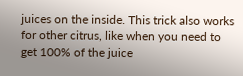juices on the inside. This trick also works for other citrus, like when you need to get 100% of the juice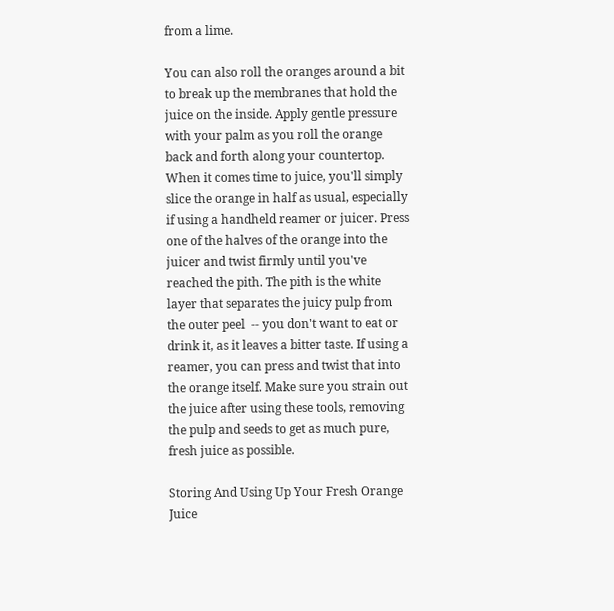from a lime.

You can also roll the oranges around a bit to break up the membranes that hold the juice on the inside. Apply gentle pressure with your palm as you roll the orange back and forth along your countertop. When it comes time to juice, you'll simply slice the orange in half as usual, especially if using a handheld reamer or juicer. Press one of the halves of the orange into the juicer and twist firmly until you've reached the pith. The pith is the white layer that separates the juicy pulp from the outer peel  -- you don't want to eat or drink it, as it leaves a bitter taste. If using a reamer, you can press and twist that into the orange itself. Make sure you strain out the juice after using these tools, removing the pulp and seeds to get as much pure, fresh juice as possible.

Storing And Using Up Your Fresh Orange Juice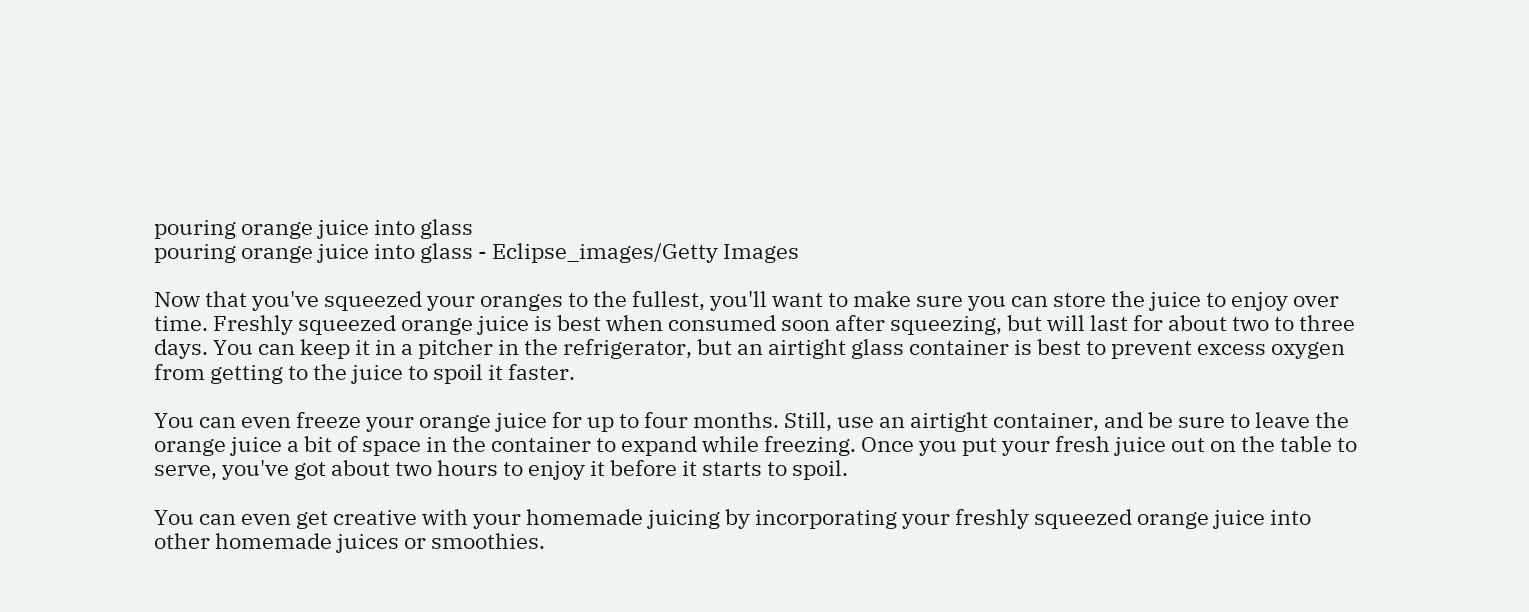pouring orange juice into glass
pouring orange juice into glass - Eclipse_images/Getty Images

Now that you've squeezed your oranges to the fullest, you'll want to make sure you can store the juice to enjoy over time. Freshly squeezed orange juice is best when consumed soon after squeezing, but will last for about two to three days. You can keep it in a pitcher in the refrigerator, but an airtight glass container is best to prevent excess oxygen from getting to the juice to spoil it faster.

You can even freeze your orange juice for up to four months. Still, use an airtight container, and be sure to leave the orange juice a bit of space in the container to expand while freezing. Once you put your fresh juice out on the table to serve, you've got about two hours to enjoy it before it starts to spoil.

You can even get creative with your homemade juicing by incorporating your freshly squeezed orange juice into other homemade juices or smoothies.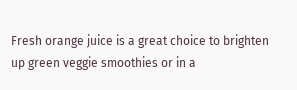Fresh orange juice is a great choice to brighten up green veggie smoothies or in a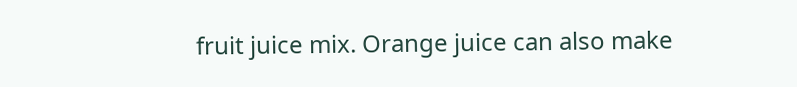fruit juice mix. Orange juice can also make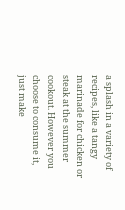a splash in a variety of recipes, like a tangy marinade for chicken or steak at the summer cookout. However you choose to consume it, just make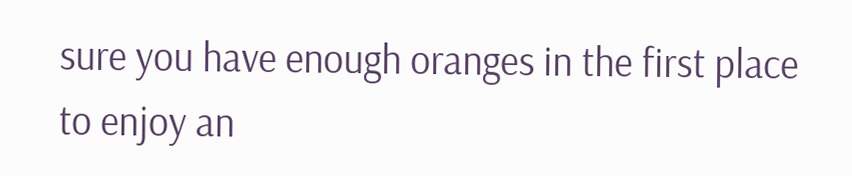sure you have enough oranges in the first place to enjoy an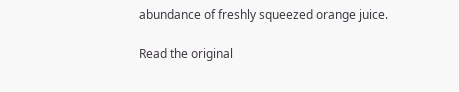abundance of freshly squeezed orange juice.

Read the original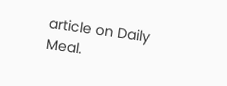article on Daily Meal.